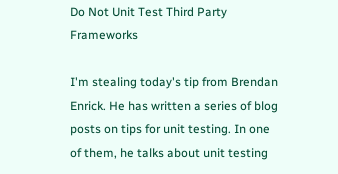Do Not Unit Test Third Party Frameworks

I'm stealing today's tip from Brendan Enrick. He has written a series of blog posts on tips for unit testing. In one of them, he talks about unit testing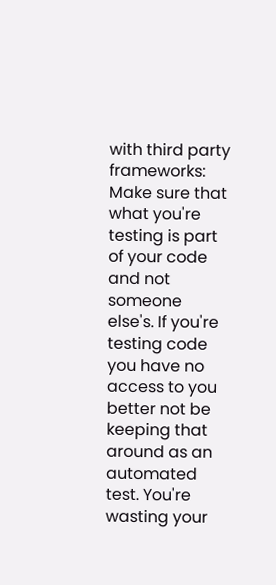with third party frameworks:
Make sure that what you're testing is part of your code and not someone else's. If you're testing code you have no access to you better not be keeping that around as an automated test. You're wasting your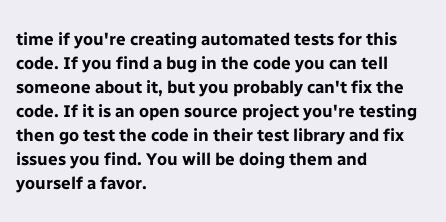time if you're creating automated tests for this code. If you find a bug in the code you can tell someone about it, but you probably can't fix the code. If it is an open source project you're testing then go test the code in their test library and fix issues you find. You will be doing them and yourself a favor.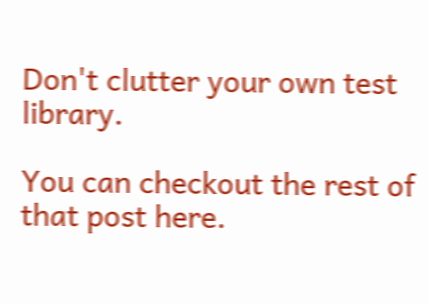Don't clutter your own test library.

You can checkout the rest of that post here.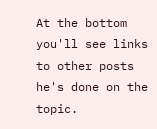At the bottom you'll see links to other posts he's done on the topic.